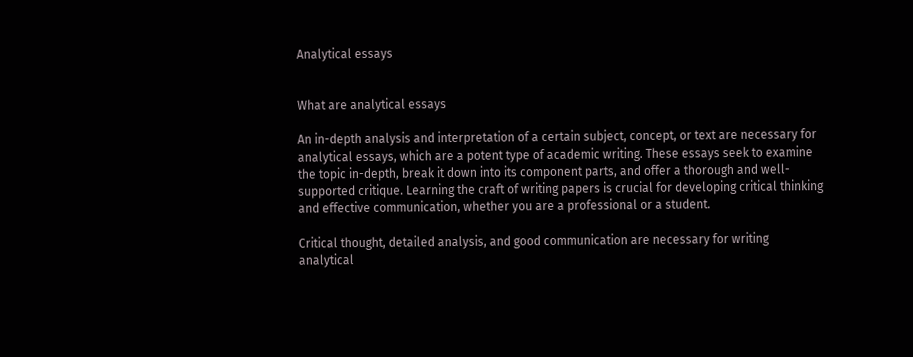Analytical essays


What are analytical essays

An in-depth analysis and interpretation of a certain subject, concept, or text are necessary for analytical essays, which are a potent type of academic writing. These essays seek to examine the topic in-depth, break it down into its component parts, and offer a thorough and well-supported critique. Learning the craft of writing papers is crucial for developing critical thinking and effective communication, whether you are a professional or a student.

Critical thought, detailed analysis, and good communication are necessary for writing analytical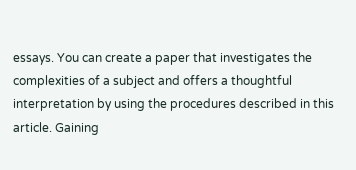essays. You can create a paper that investigates the complexities of a subject and offers a thoughtful interpretation by using the procedures described in this article. Gaining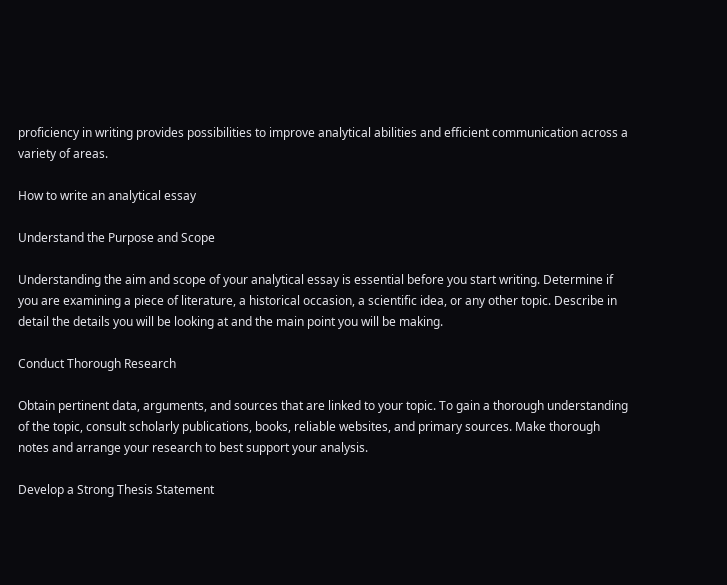proficiency in writing provides possibilities to improve analytical abilities and efficient communication across a variety of areas.

How to write an analytical essay

Understand the Purpose and Scope

Understanding the aim and scope of your analytical essay is essential before you start writing. Determine if you are examining a piece of literature, a historical occasion, a scientific idea, or any other topic. Describe in detail the details you will be looking at and the main point you will be making.

Conduct Thorough Research

Obtain pertinent data, arguments, and sources that are linked to your topic. To gain a thorough understanding of the topic, consult scholarly publications, books, reliable websites, and primary sources. Make thorough notes and arrange your research to best support your analysis.

Develop a Strong Thesis Statement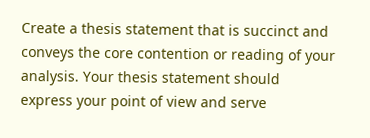Create a thesis statement that is succinct and conveys the core contention or reading of your analysis. Your thesis statement should express your point of view and serve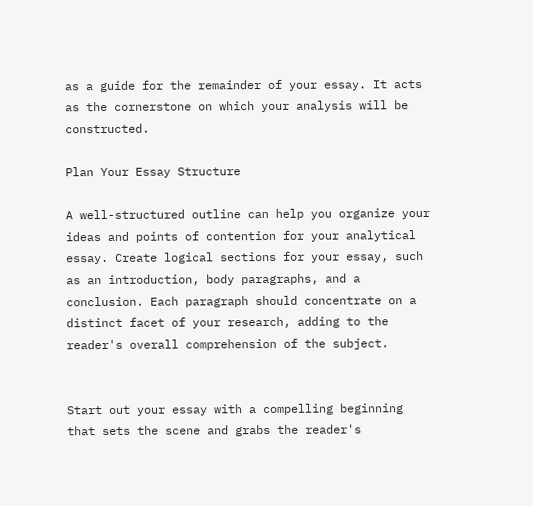as a guide for the remainder of your essay. It acts as the cornerstone on which your analysis will be constructed.

Plan Your Essay Structure

A well-structured outline can help you organize your ideas and points of contention for your analytical essay. Create logical sections for your essay, such as an introduction, body paragraphs, and a conclusion. Each paragraph should concentrate on a distinct facet of your research, adding to the reader's overall comprehension of the subject.


Start out your essay with a compelling beginning that sets the scene and grabs the reader's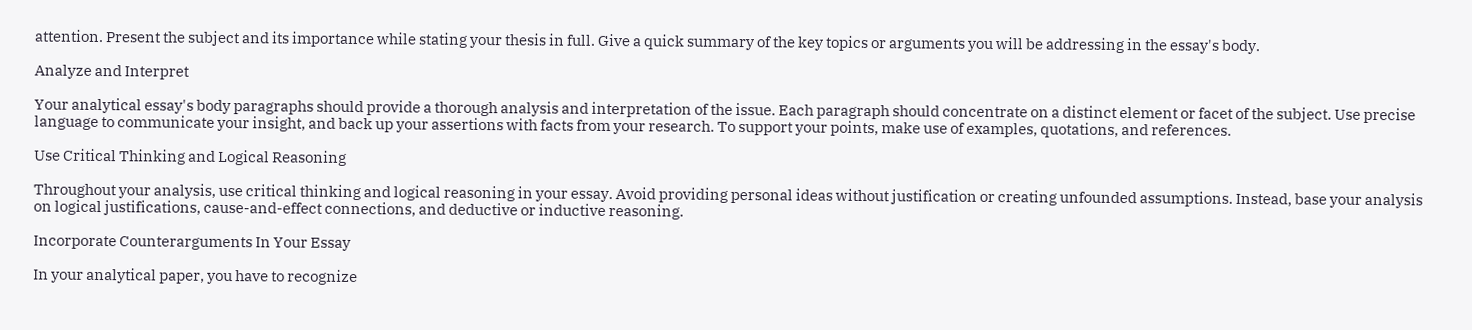attention. Present the subject and its importance while stating your thesis in full. Give a quick summary of the key topics or arguments you will be addressing in the essay's body.

Analyze and Interpret

Your analytical essay's body paragraphs should provide a thorough analysis and interpretation of the issue. Each paragraph should concentrate on a distinct element or facet of the subject. Use precise language to communicate your insight, and back up your assertions with facts from your research. To support your points, make use of examples, quotations, and references.

Use Critical Thinking and Logical Reasoning

Throughout your analysis, use critical thinking and logical reasoning in your essay. Avoid providing personal ideas without justification or creating unfounded assumptions. Instead, base your analysis on logical justifications, cause-and-effect connections, and deductive or inductive reasoning.

Incorporate Counterarguments In Your Essay

In your analytical paper, you have to recognize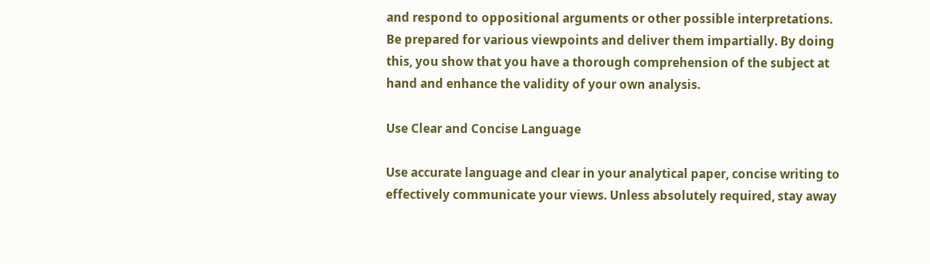and respond to oppositional arguments or other possible interpretations. Be prepared for various viewpoints and deliver them impartially. By doing this, you show that you have a thorough comprehension of the subject at hand and enhance the validity of your own analysis.

Use Clear and Concise Language

Use accurate language and clear in your analytical paper, concise writing to effectively communicate your views. Unless absolutely required, stay away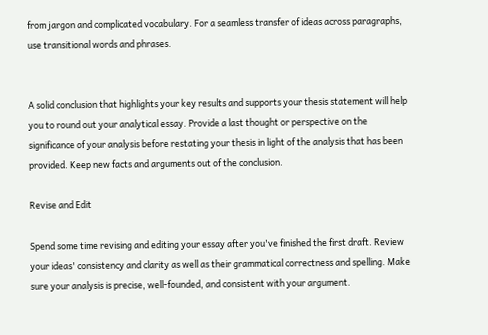from jargon and complicated vocabulary. For a seamless transfer of ideas across paragraphs, use transitional words and phrases.


A solid conclusion that highlights your key results and supports your thesis statement will help you to round out your analytical essay. Provide a last thought or perspective on the significance of your analysis before restating your thesis in light of the analysis that has been provided. Keep new facts and arguments out of the conclusion.

Revise and Edit

Spend some time revising and editing your essay after you've finished the first draft. Review your ideas' consistency and clarity as well as their grammatical correctness and spelling. Make sure your analysis is precise, well-founded, and consistent with your argument.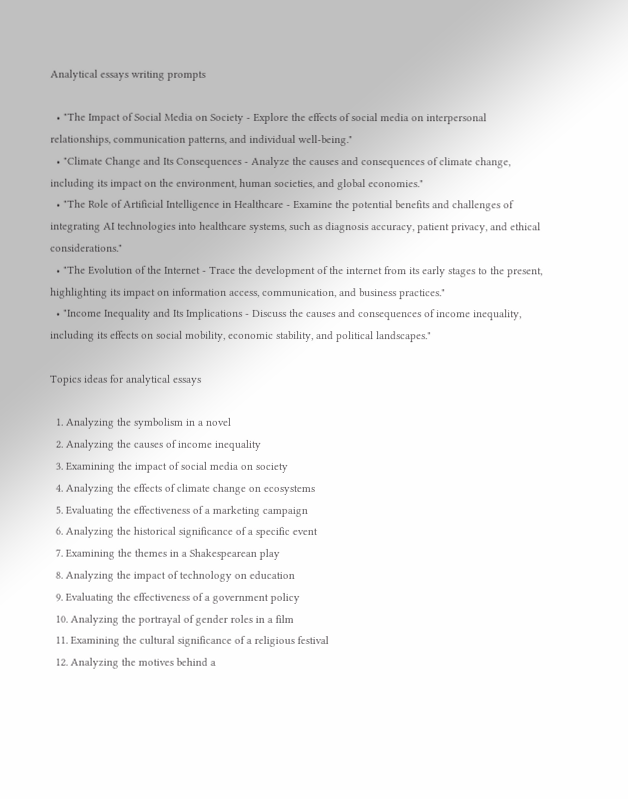Analytical essays writing prompts

  • "The Impact of Social Media on Society - Explore the effects of social media on interpersonal relationships, communication patterns, and individual well-being."
  • "Climate Change and Its Consequences - Analyze the causes and consequences of climate change, including its impact on the environment, human societies, and global economies."
  • "The Role of Artificial Intelligence in Healthcare - Examine the potential benefits and challenges of integrating AI technologies into healthcare systems, such as diagnosis accuracy, patient privacy, and ethical considerations."
  • "The Evolution of the Internet - Trace the development of the internet from its early stages to the present, highlighting its impact on information access, communication, and business practices."
  • "Income Inequality and Its Implications - Discuss the causes and consequences of income inequality, including its effects on social mobility, economic stability, and political landscapes."

Topics ideas for analytical essays

  1. Analyzing the symbolism in a novel
  2. Analyzing the causes of income inequality
  3. Examining the impact of social media on society
  4. Analyzing the effects of climate change on ecosystems
  5. Evaluating the effectiveness of a marketing campaign
  6. Analyzing the historical significance of a specific event
  7. Examining the themes in a Shakespearean play
  8. Analyzing the impact of technology on education
  9. Evaluating the effectiveness of a government policy
  10. Analyzing the portrayal of gender roles in a film
  11. Examining the cultural significance of a religious festival
  12. Analyzing the motives behind a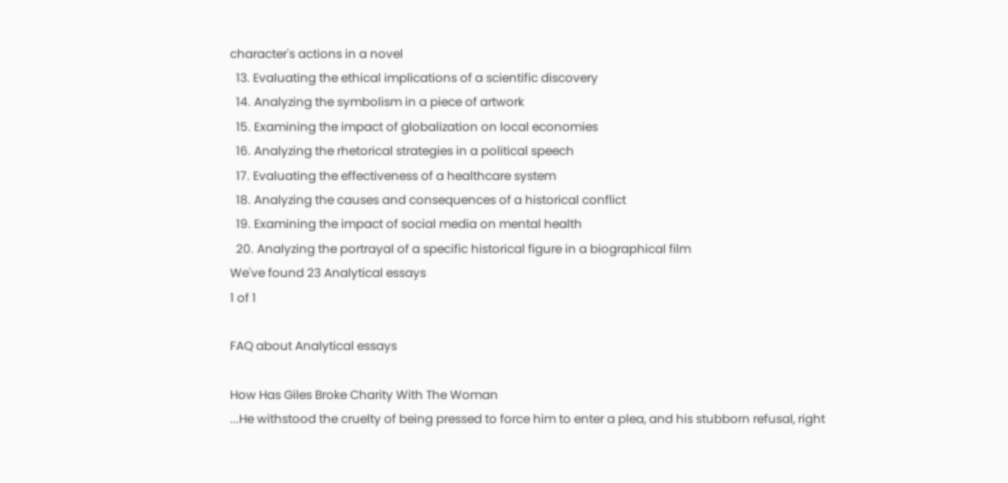character's actions in a novel
  13. Evaluating the ethical implications of a scientific discovery
  14. Analyzing the symbolism in a piece of artwork
  15. Examining the impact of globalization on local economies
  16. Analyzing the rhetorical strategies in a political speech
  17. Evaluating the effectiveness of a healthcare system
  18. Analyzing the causes and consequences of a historical conflict
  19. Examining the impact of social media on mental health
  20. Analyzing the portrayal of a specific historical figure in a biographical film
We've found 23 Analytical essays
1 of 1

FAQ about Analytical essays

How Has Giles Broke Charity With The Woman
...He withstood the cruelty of being pressed to force him to enter a plea, and his stubborn refusal, right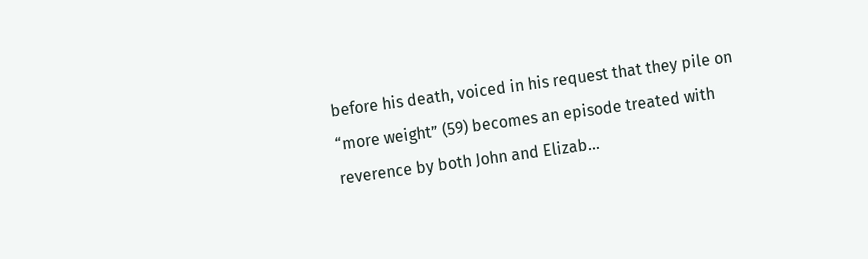before his death, voiced in his request that they pile on “more weight” (59) becomes an episode treated with reverence by both John and Elizab...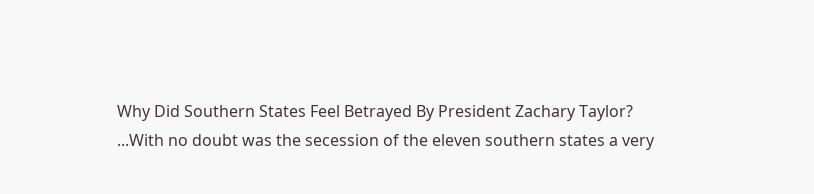Why Did Southern States Feel Betrayed By President Zachary Taylor?
...With no doubt was the secession of the eleven southern states a very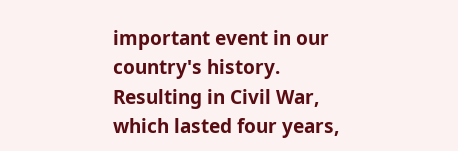important event in our country's history. Resulting in Civil War, which lasted four years,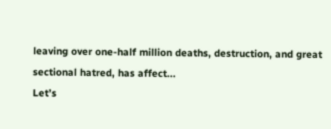leaving over one-half million deaths, destruction, and great sectional hatred, has affect...
Let’s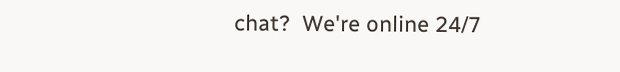chat?  We're online 24/7